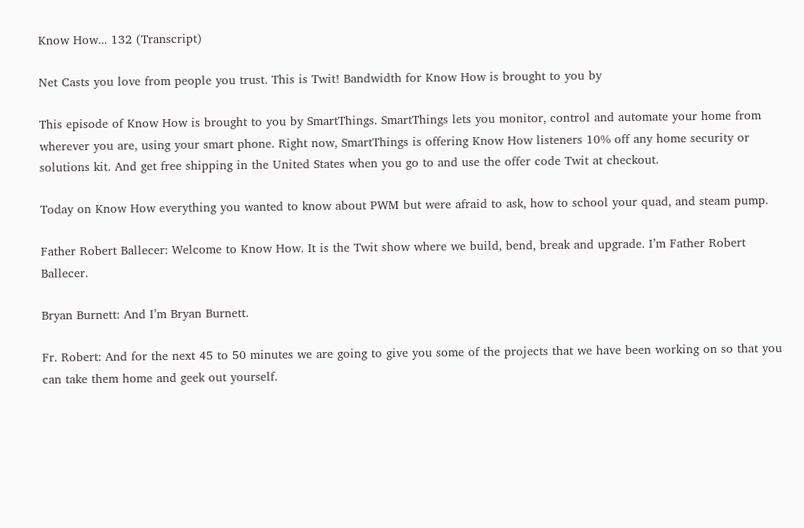Know How... 132 (Transcript)

Net Casts you love from people you trust. This is Twit! Bandwidth for Know How is brought to you by

This episode of Know How is brought to you by SmartThings. SmartThings lets you monitor, control and automate your home from wherever you are, using your smart phone. Right now, SmartThings is offering Know How listeners 10% off any home security or solutions kit. And get free shipping in the United States when you go to and use the offer code Twit at checkout.

Today on Know How everything you wanted to know about PWM but were afraid to ask, how to school your quad, and steam pump.

Father Robert Ballecer: Welcome to Know How. It is the Twit show where we build, bend, break and upgrade. I’m Father Robert Ballecer.

Bryan Burnett: And I’m Bryan Burnett.

Fr. Robert: And for the next 45 to 50 minutes we are going to give you some of the projects that we have been working on so that you can take them home and geek out yourself.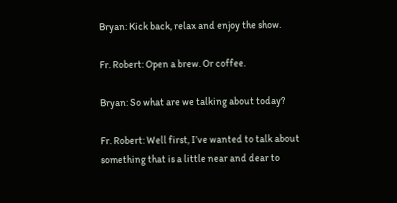Bryan: Kick back, relax and enjoy the show.

Fr. Robert: Open a brew. Or coffee.

Bryan: So what are we talking about today?

Fr. Robert: Well first, I’ve wanted to talk about something that is a little near and dear to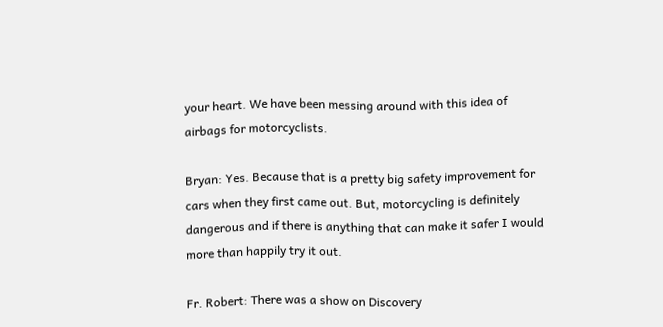your heart. We have been messing around with this idea of airbags for motorcyclists.

Bryan: Yes. Because that is a pretty big safety improvement for cars when they first came out. But, motorcycling is definitely dangerous and if there is anything that can make it safer I would more than happily try it out.

Fr. Robert: There was a show on Discovery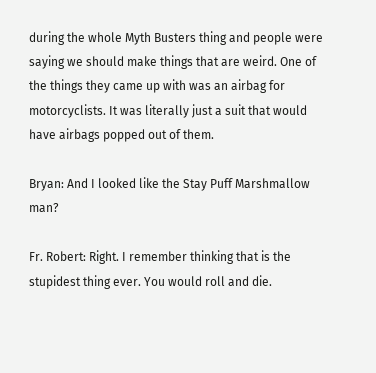during the whole Myth Busters thing and people were saying we should make things that are weird. One of the things they came up with was an airbag for motorcyclists. It was literally just a suit that would have airbags popped out of them.

Bryan: And I looked like the Stay Puff Marshmallow man?

Fr. Robert: Right. I remember thinking that is the stupidest thing ever. You would roll and die.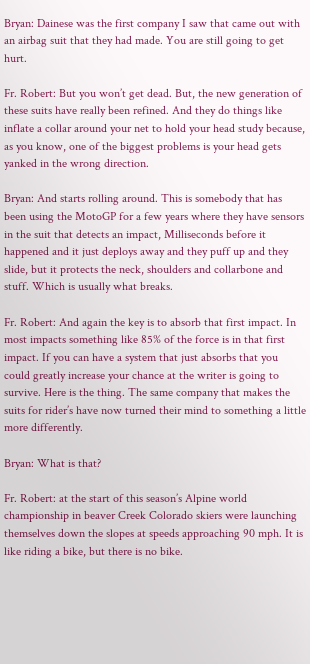Bryan: Dainese was the first company I saw that came out with an airbag suit that they had made. You are still going to get hurt.

Fr. Robert: But you won’t get dead. But, the new generation of these suits have really been refined. And they do things like inflate a collar around your net to hold your head study because, as you know, one of the biggest problems is your head gets yanked in the wrong direction.

Bryan: And starts rolling around. This is somebody that has been using the MotoGP for a few years where they have sensors in the suit that detects an impact, Milliseconds before it happened and it just deploys away and they puff up and they slide, but it protects the neck, shoulders and collarbone and stuff. Which is usually what breaks.

Fr. Robert: And again the key is to absorb that first impact. In most impacts something like 85% of the force is in that first impact. If you can have a system that just absorbs that you could greatly increase your chance at the writer is going to survive. Here is the thing. The same company that makes the suits for rider’s have now turned their mind to something a little more differently.

Bryan: What is that?

Fr. Robert: at the start of this season’s Alpine world championship in beaver Creek Colorado skiers were launching themselves down the slopes at speeds approaching 90 mph. It is like riding a bike, but there is no bike.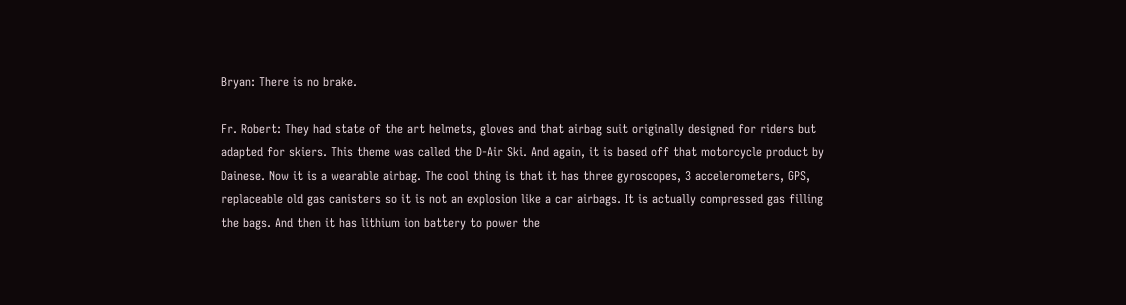Bryan: There is no brake.

Fr. Robert: They had state of the art helmets, gloves and that airbag suit originally designed for riders but adapted for skiers. This theme was called the D-Air Ski. And again, it is based off that motorcycle product by Dainese. Now it is a wearable airbag. The cool thing is that it has three gyroscopes, 3 accelerometers, GPS, replaceable old gas canisters so it is not an explosion like a car airbags. It is actually compressed gas filling the bags. And then it has lithium ion battery to power the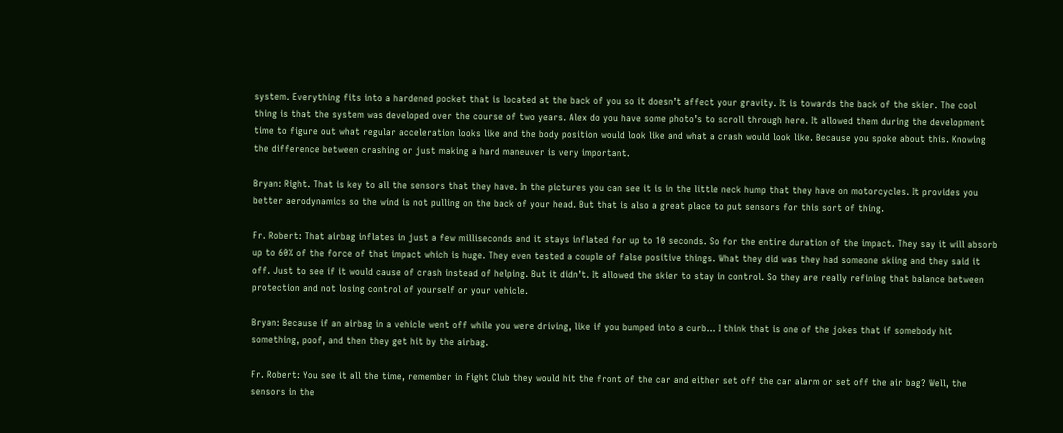system. Everything fits into a hardened pocket that is located at the back of you so it doesn’t affect your gravity. It is towards the back of the skier. The cool thing is that the system was developed over the course of two years. Alex do you have some photo’s to scroll through here. It allowed them during the development time to figure out what regular acceleration looks like and the body position would look like and what a crash would look like. Because you spoke about this. Knowing the difference between crashing or just making a hard maneuver is very important.

Bryan: Right. That is key to all the sensors that they have. In the pictures you can see it is in the little neck hump that they have on motorcycles. It provides you better aerodynamics so the wind is not pulling on the back of your head. But that is also a great place to put sensors for this sort of thing.

Fr. Robert: That airbag inflates in just a few milliseconds and it stays inflated for up to 10 seconds. So for the entire duration of the impact. They say it will absorb up to 60% of the force of that impact which is huge. They even tested a couple of false positive things. What they did was they had someone skiing and they said it off. Just to see if it would cause of crash instead of helping. But it didn’t. It allowed the skier to stay in control. So they are really refining that balance between protection and not losing control of yourself or your vehicle.

Bryan: Because if an airbag in a vehicle went off while you were driving, like if you bumped into a curb… I think that is one of the jokes that if somebody hit something, poof, and then they get hit by the airbag.

Fr. Robert: You see it all the time, remember in Fight Club they would hit the front of the car and either set off the car alarm or set off the air bag? Well, the sensors in the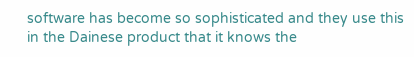software has become so sophisticated and they use this in the Dainese product that it knows the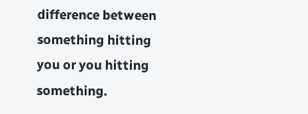difference between something hitting you or you hitting something.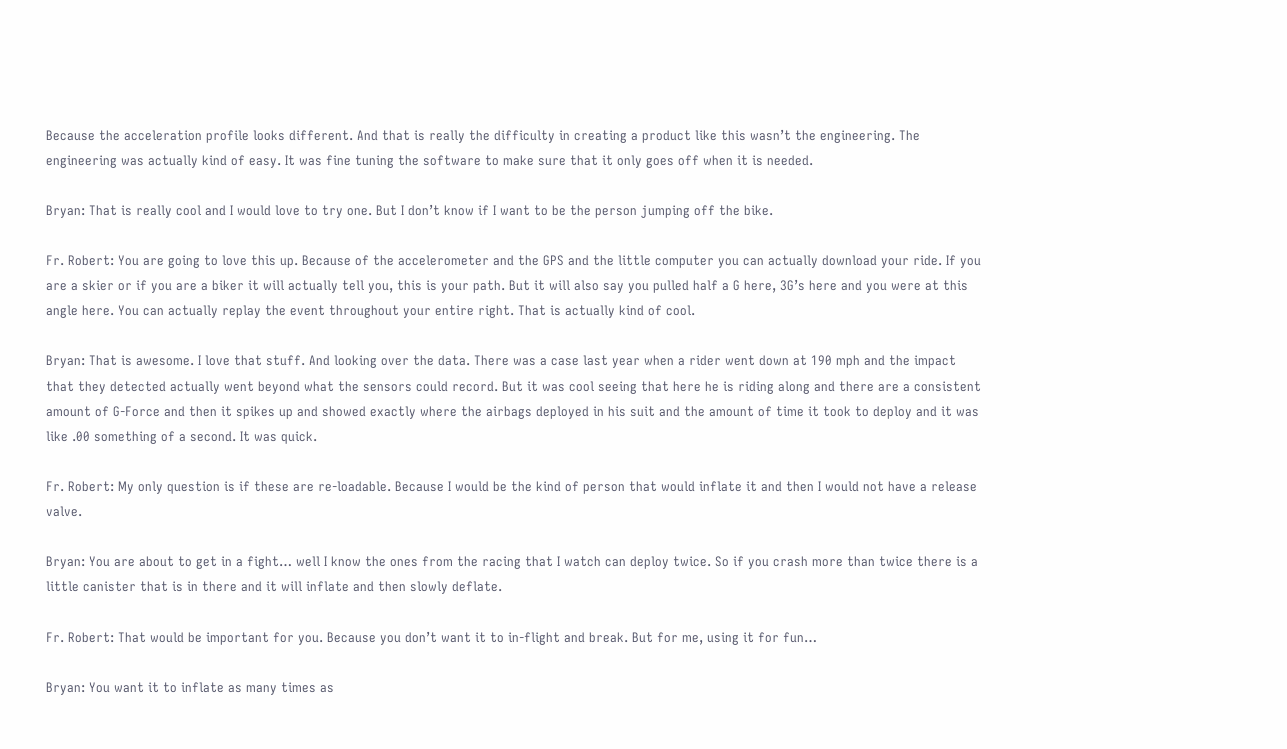Because the acceleration profile looks different. And that is really the difficulty in creating a product like this wasn’t the engineering. The engineering was actually kind of easy. It was fine tuning the software to make sure that it only goes off when it is needed.

Bryan: That is really cool and I would love to try one. But I don’t know if I want to be the person jumping off the bike.

Fr. Robert: You are going to love this up. Because of the accelerometer and the GPS and the little computer you can actually download your ride. If you are a skier or if you are a biker it will actually tell you, this is your path. But it will also say you pulled half a G here, 3G’s here and you were at this angle here. You can actually replay the event throughout your entire right. That is actually kind of cool.

Bryan: That is awesome. I love that stuff. And looking over the data. There was a case last year when a rider went down at 190 mph and the impact that they detected actually went beyond what the sensors could record. But it was cool seeing that here he is riding along and there are a consistent amount of G-Force and then it spikes up and showed exactly where the airbags deployed in his suit and the amount of time it took to deploy and it was like .00 something of a second. It was quick.

Fr. Robert: My only question is if these are re-loadable. Because I would be the kind of person that would inflate it and then I would not have a release valve.

Bryan: You are about to get in a fight… well I know the ones from the racing that I watch can deploy twice. So if you crash more than twice there is a little canister that is in there and it will inflate and then slowly deflate.

Fr. Robert: That would be important for you. Because you don’t want it to in-flight and break. But for me, using it for fun…

Bryan: You want it to inflate as many times as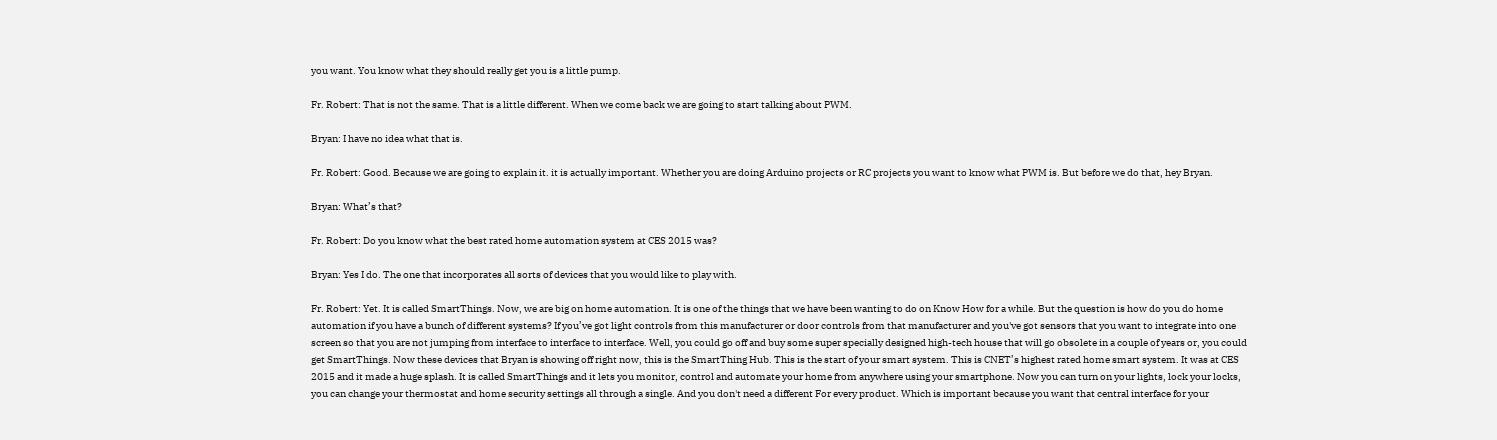you want. You know what they should really get you is a little pump.

Fr. Robert: That is not the same. That is a little different. When we come back we are going to start talking about PWM.

Bryan: I have no idea what that is.

Fr. Robert: Good. Because we are going to explain it. it is actually important. Whether you are doing Arduino projects or RC projects you want to know what PWM is. But before we do that, hey Bryan.

Bryan: What’s that?

Fr. Robert: Do you know what the best rated home automation system at CES 2015 was?

Bryan: Yes I do. The one that incorporates all sorts of devices that you would like to play with.

Fr. Robert: Yet. It is called SmartThings. Now, we are big on home automation. It is one of the things that we have been wanting to do on Know How for a while. But the question is how do you do home automation if you have a bunch of different systems? If you’ve got light controls from this manufacturer or door controls from that manufacturer and you've got sensors that you want to integrate into one screen so that you are not jumping from interface to interface to interface. Well, you could go off and buy some super specially designed high-tech house that will go obsolete in a couple of years or, you could get SmartThings. Now these devices that Bryan is showing off right now, this is the SmartThing Hub. This is the start of your smart system. This is CNET’s highest rated home smart system. It was at CES 2015 and it made a huge splash. It is called SmartThings and it lets you monitor, control and automate your home from anywhere using your smartphone. Now you can turn on your lights, lock your locks, you can change your thermostat and home security settings all through a single. And you don't need a different For every product. Which is important because you want that central interface for your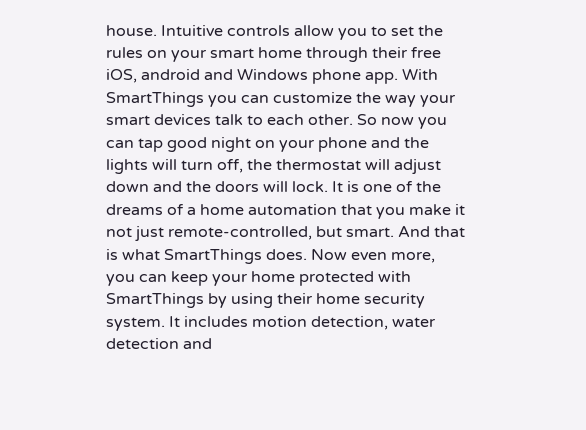house. Intuitive controls allow you to set the rules on your smart home through their free iOS, android and Windows phone app. With SmartThings you can customize the way your smart devices talk to each other. So now you can tap good night on your phone and the lights will turn off, the thermostat will adjust down and the doors will lock. It is one of the dreams of a home automation that you make it not just remote-controlled, but smart. And that is what SmartThings does. Now even more, you can keep your home protected with SmartThings by using their home security system. It includes motion detection, water detection and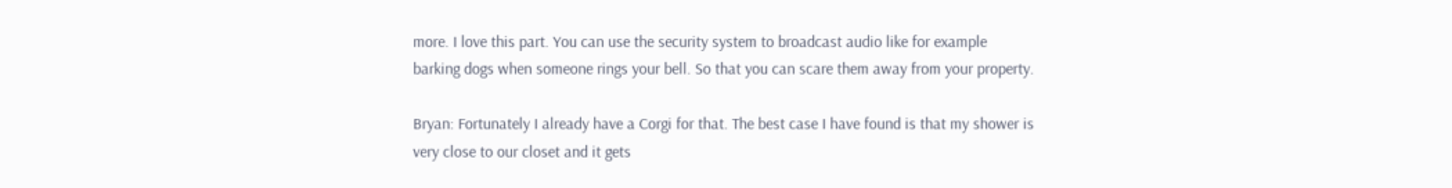more. I love this part. You can use the security system to broadcast audio like for example barking dogs when someone rings your bell. So that you can scare them away from your property.

Bryan: Fortunately I already have a Corgi for that. The best case I have found is that my shower is very close to our closet and it gets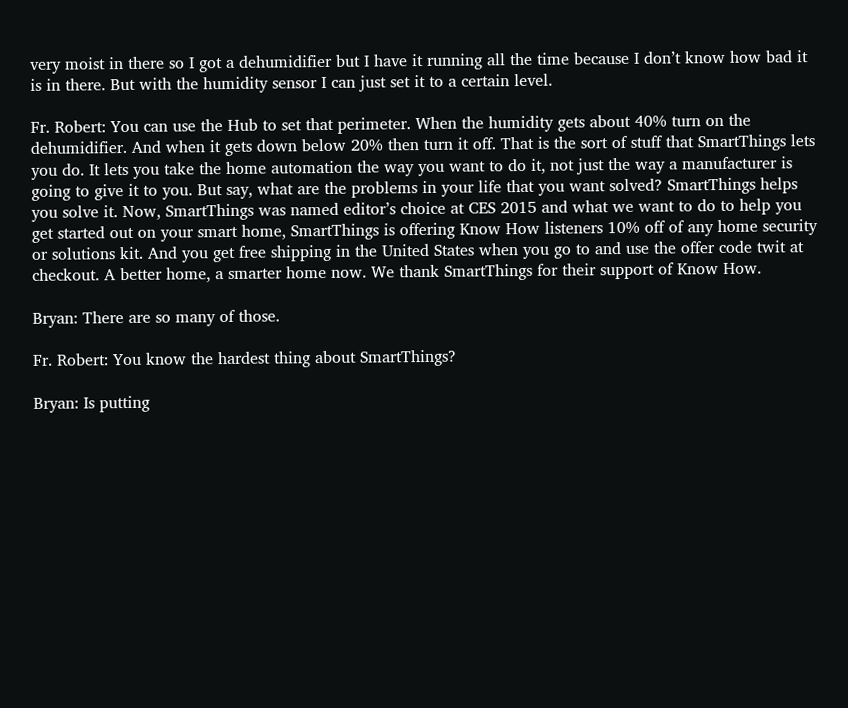very moist in there so I got a dehumidifier but I have it running all the time because I don’t know how bad it is in there. But with the humidity sensor I can just set it to a certain level.

Fr. Robert: You can use the Hub to set that perimeter. When the humidity gets about 40% turn on the dehumidifier. And when it gets down below 20% then turn it off. That is the sort of stuff that SmartThings lets you do. It lets you take the home automation the way you want to do it, not just the way a manufacturer is going to give it to you. But say, what are the problems in your life that you want solved? SmartThings helps you solve it. Now, SmartThings was named editor’s choice at CES 2015 and what we want to do to help you get started out on your smart home, SmartThings is offering Know How listeners 10% off of any home security or solutions kit. And you get free shipping in the United States when you go to and use the offer code twit at checkout. A better home, a smarter home now. We thank SmartThings for their support of Know How.

Bryan: There are so many of those.

Fr. Robert: You know the hardest thing about SmartThings?

Bryan: Is putting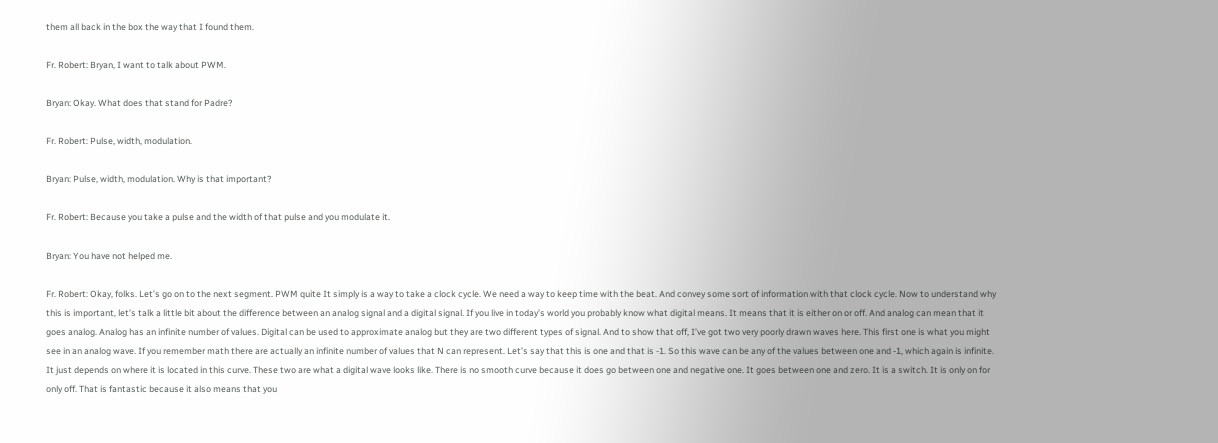them all back in the box the way that I found them.

Fr. Robert: Bryan, I want to talk about PWM.

Bryan: Okay. What does that stand for Padre?

Fr. Robert: Pulse, width, modulation.

Bryan: Pulse, width, modulation. Why is that important?

Fr. Robert: Because you take a pulse and the width of that pulse and you modulate it.

Bryan: You have not helped me.

Fr. Robert: Okay, folks. Let’s go on to the next segment. PWM quite It simply is a way to take a clock cycle. We need a way to keep time with the beat. And convey some sort of information with that clock cycle. Now to understand why this is important, let’s talk a little bit about the difference between an analog signal and a digital signal. If you live in today’s world you probably know what digital means. It means that it is either on or off. And analog can mean that it goes analog. Analog has an infinite number of values. Digital can be used to approximate analog but they are two different types of signal. And to show that off, I’ve got two very poorly drawn waves here. This first one is what you might see in an analog wave. If you remember math there are actually an infinite number of values that N can represent. Let’s say that this is one and that is -1. So this wave can be any of the values between one and -1, which again is infinite. It just depends on where it is located in this curve. These two are what a digital wave looks like. There is no smooth curve because it does go between one and negative one. It goes between one and zero. It is a switch. It is only on for only off. That is fantastic because it also means that you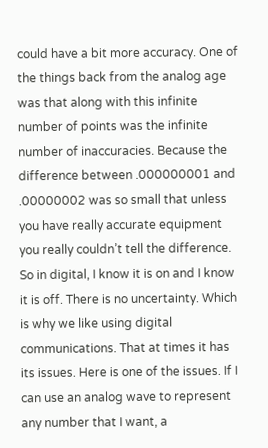could have a bit more accuracy. One of the things back from the analog age was that along with this infinite number of points was the infinite number of inaccuracies. Because the difference between .000000001 and .00000002 was so small that unless you have really accurate equipment you really couldn’t tell the difference. So in digital, I know it is on and I know it is off. There is no uncertainty. Which is why we like using digital communications. That at times it has its issues. Here is one of the issues. If I can use an analog wave to represent any number that I want, a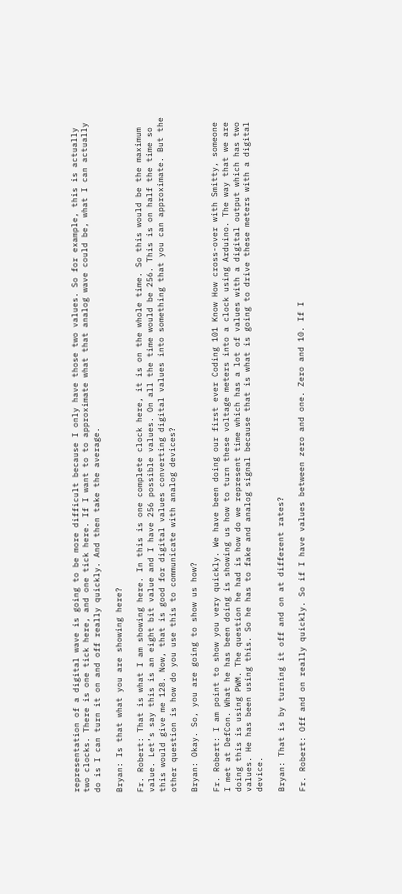representation of a digital wave is going to be more difficult because I only have those two values. So for example, this is actually two clocks. There is one tick here, and one tick here. If I want to to approximate what that analog wave could be, what I can actually do is I can turn it on and off really quickly. And then take the average.

Bryan: Is that what you are showing here?

Fr. Robert: That is what I am showing here. In this is one complete clock here, it is on the whole time. So this would be the maximum value. Let’s say this is an eight bit value and I have 256 possible values. On all the time would be 256. This is on half the time so this would give me 128. Now, that is good for digital values converting digital values into something that you can approximate. But the other question is how do you use this to communicate with analog devices?

Bryan: Okay. So, you are going to show us how?

Fr. Robert: I am point to show you very quickly. We have been doing our first ever Coding 101 Know How cross-over with Smitty, someone I met at DefCon. What he has been doing is showing us how to turn these voltage meters into a clock using Arduino. The way that we are doing this is using PWM. The question he had is how do we represent time which has a lot of values with a digital output which has two values. He has been using this. So he has to fake and analog signal because that is what is going to drive these meters with a digital device.

Bryan: That is by turning it off and on at different rates?

Fr. Robert: Off and on really quickly. So if I have values between zero and one. Zero and 10. If I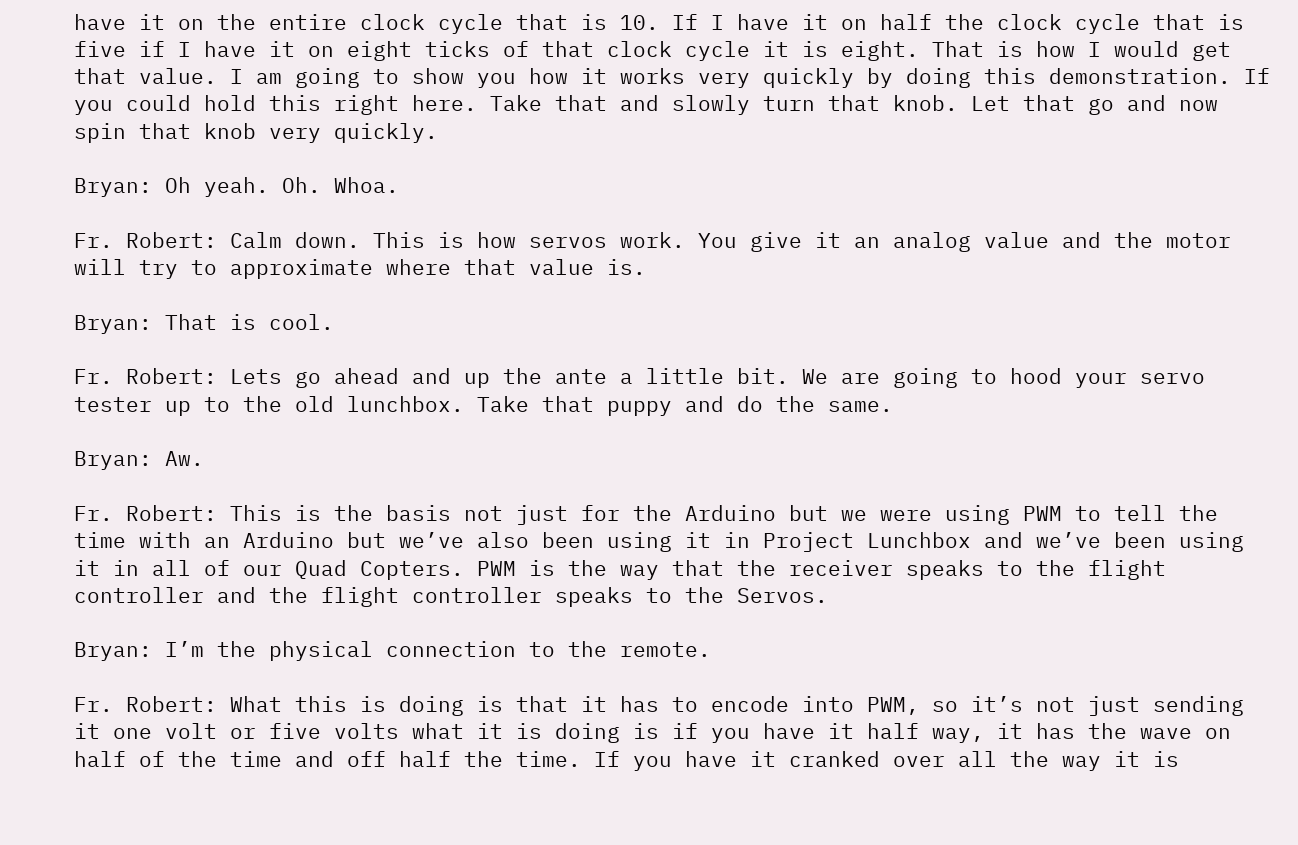have it on the entire clock cycle that is 10. If I have it on half the clock cycle that is five if I have it on eight ticks of that clock cycle it is eight. That is how I would get that value. I am going to show you how it works very quickly by doing this demonstration. If you could hold this right here. Take that and slowly turn that knob. Let that go and now spin that knob very quickly.

Bryan: Oh yeah. Oh. Whoa.

Fr. Robert: Calm down. This is how servos work. You give it an analog value and the motor will try to approximate where that value is.

Bryan: That is cool.

Fr. Robert: Lets go ahead and up the ante a little bit. We are going to hood your servo tester up to the old lunchbox. Take that puppy and do the same.

Bryan: Aw.

Fr. Robert: This is the basis not just for the Arduino but we were using PWM to tell the time with an Arduino but we’ve also been using it in Project Lunchbox and we’ve been using it in all of our Quad Copters. PWM is the way that the receiver speaks to the flight controller and the flight controller speaks to the Servos.

Bryan: I’m the physical connection to the remote.

Fr. Robert: What this is doing is that it has to encode into PWM, so it’s not just sending it one volt or five volts what it is doing is if you have it half way, it has the wave on half of the time and off half the time. If you have it cranked over all the way it is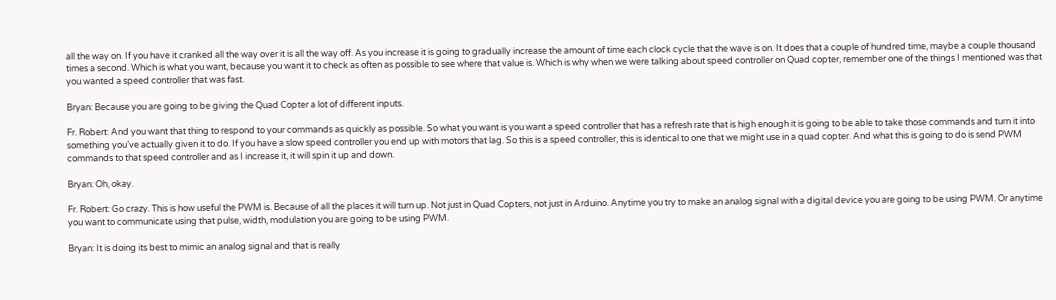all the way on. If you have it cranked all the way over it is all the way off. As you increase it is going to gradually increase the amount of time each clock cycle that the wave is on. It does that a couple of hundred time, maybe a couple thousand times a second. Which is what you want, because you want it to check as often as possible to see where that value is. Which is why when we were talking about speed controller on Quad copter, remember one of the things I mentioned was that you wanted a speed controller that was fast.

Bryan: Because you are going to be giving the Quad Copter a lot of different inputs.

Fr. Robert: And you want that thing to respond to your commands as quickly as possible. So what you want is you want a speed controller that has a refresh rate that is high enough it is going to be able to take those commands and turn it into something you’ve actually given it to do. If you have a slow speed controller you end up with motors that lag. So this is a speed controller, this is identical to one that we might use in a quad copter. And what this is going to do is send PWM commands to that speed controller and as I increase it, it will spin it up and down.

Bryan: Oh, okay.

Fr. Robert: Go crazy. This is how useful the PWM is. Because of all the places it will turn up. Not just in Quad Copters, not just in Arduino. Anytime you try to make an analog signal with a digital device you are going to be using PWM. Or anytime you want to communicate using that pulse, width, modulation you are going to be using PWM.

Bryan: It is doing its best to mimic an analog signal and that is really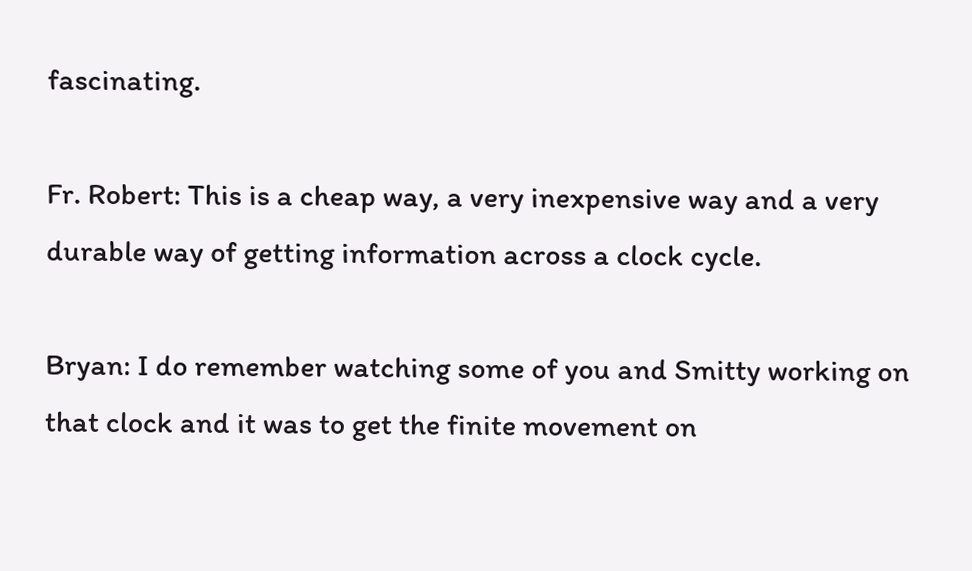fascinating.

Fr. Robert: This is a cheap way, a very inexpensive way and a very durable way of getting information across a clock cycle.

Bryan: I do remember watching some of you and Smitty working on that clock and it was to get the finite movement on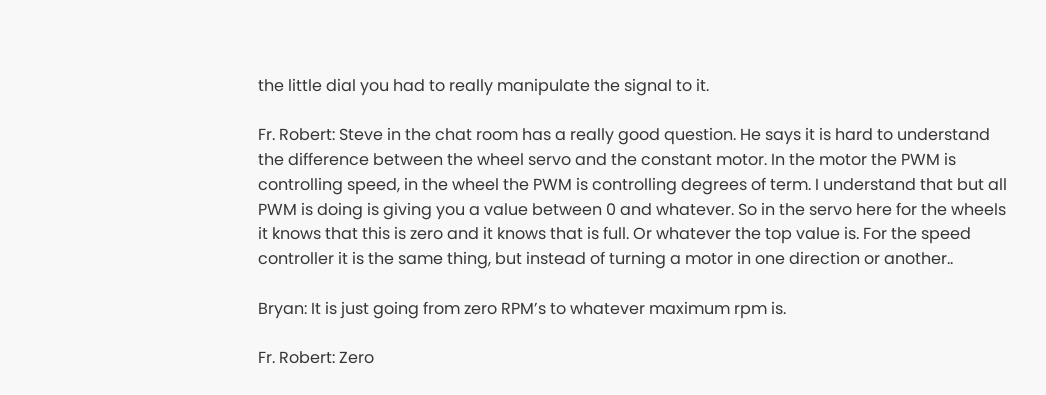the little dial you had to really manipulate the signal to it.

Fr. Robert: Steve in the chat room has a really good question. He says it is hard to understand the difference between the wheel servo and the constant motor. In the motor the PWM is controlling speed, in the wheel the PWM is controlling degrees of term. I understand that but all PWM is doing is giving you a value between 0 and whatever. So in the servo here for the wheels it knows that this is zero and it knows that is full. Or whatever the top value is. For the speed controller it is the same thing, but instead of turning a motor in one direction or another..

Bryan: It is just going from zero RPM’s to whatever maximum rpm is.

Fr. Robert: Zero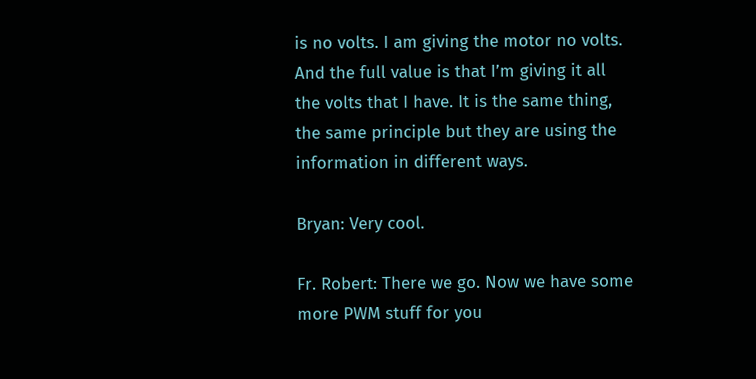is no volts. I am giving the motor no volts. And the full value is that I’m giving it all the volts that I have. It is the same thing, the same principle but they are using the information in different ways.

Bryan: Very cool.

Fr. Robert: There we go. Now we have some more PWM stuff for you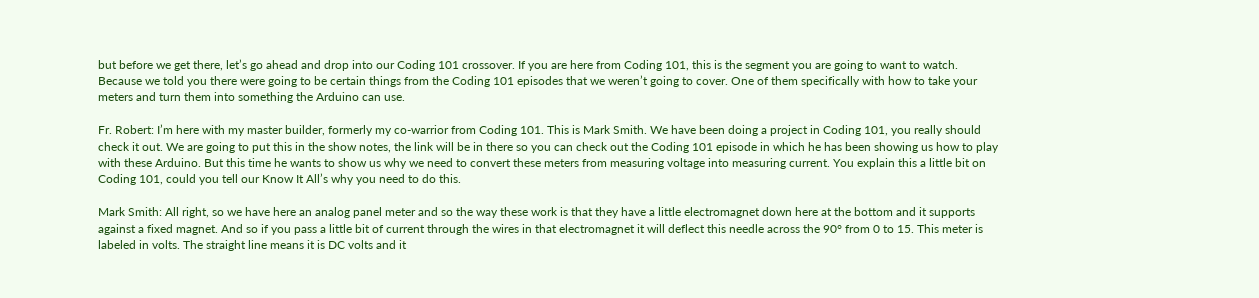but before we get there, let’s go ahead and drop into our Coding 101 crossover. If you are here from Coding 101, this is the segment you are going to want to watch. Because we told you there were going to be certain things from the Coding 101 episodes that we weren’t going to cover. One of them specifically with how to take your meters and turn them into something the Arduino can use.

Fr. Robert: I’m here with my master builder, formerly my co-warrior from Coding 101. This is Mark Smith. We have been doing a project in Coding 101, you really should check it out. We are going to put this in the show notes, the link will be in there so you can check out the Coding 101 episode in which he has been showing us how to play with these Arduino. But this time he wants to show us why we need to convert these meters from measuring voltage into measuring current. You explain this a little bit on Coding 101, could you tell our Know It All’s why you need to do this.

Mark Smith: All right, so we have here an analog panel meter and so the way these work is that they have a little electromagnet down here at the bottom and it supports against a fixed magnet. And so if you pass a little bit of current through the wires in that electromagnet it will deflect this needle across the 90° from 0 to 15. This meter is labeled in volts. The straight line means it is DC volts and it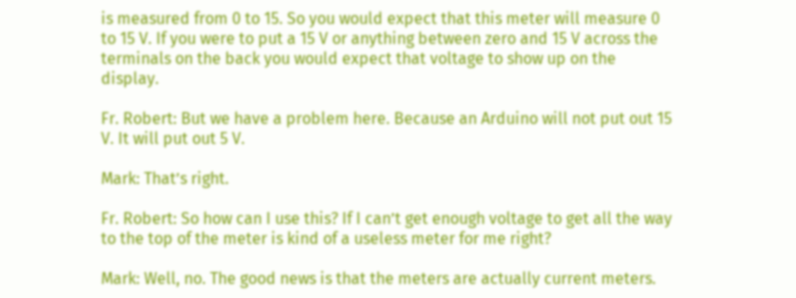is measured from 0 to 15. So you would expect that this meter will measure 0 to 15 V. If you were to put a 15 V or anything between zero and 15 V across the terminals on the back you would expect that voltage to show up on the display.

Fr. Robert: But we have a problem here. Because an Arduino will not put out 15 V. It will put out 5 V.

Mark: That’s right.

Fr. Robert: So how can I use this? If I can’t get enough voltage to get all the way to the top of the meter is kind of a useless meter for me right?

Mark: Well, no. The good news is that the meters are actually current meters.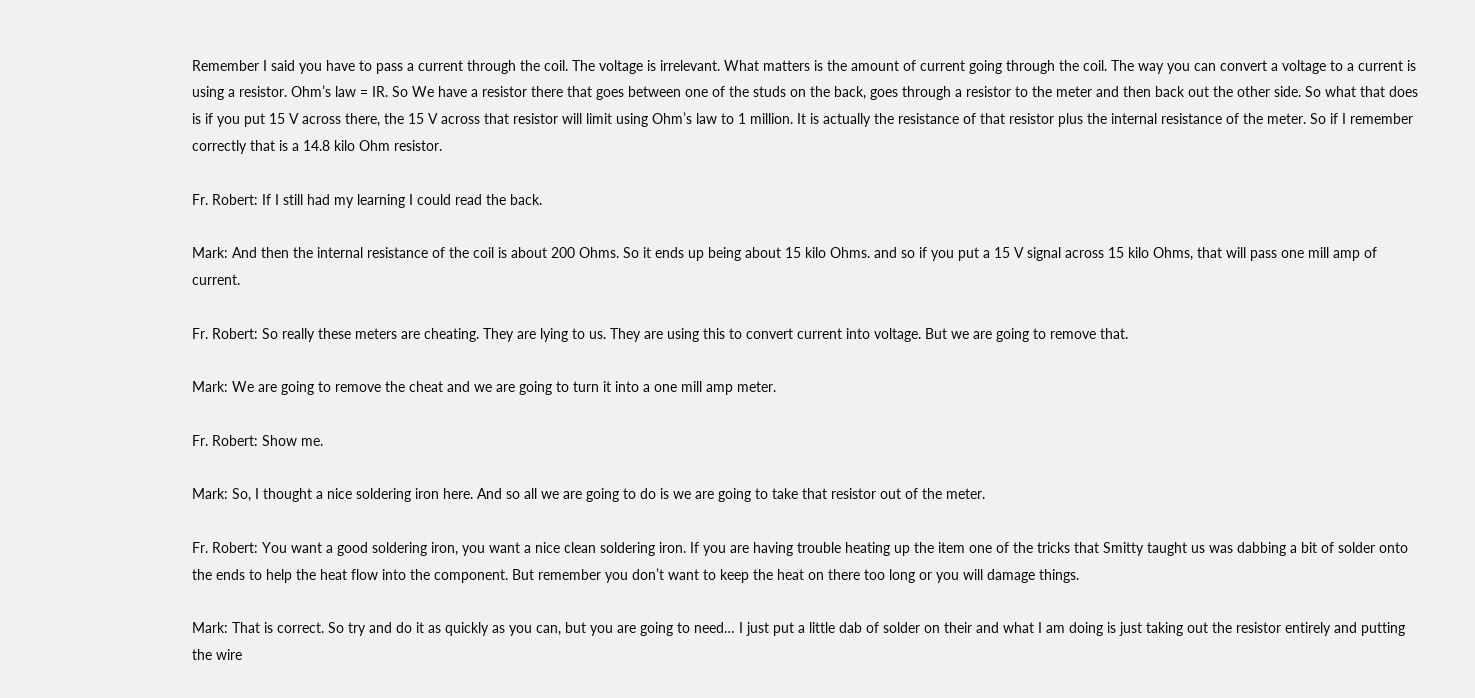Remember I said you have to pass a current through the coil. The voltage is irrelevant. What matters is the amount of current going through the coil. The way you can convert a voltage to a current is using a resistor. Ohm’s law = IR. So We have a resistor there that goes between one of the studs on the back, goes through a resistor to the meter and then back out the other side. So what that does is if you put 15 V across there, the 15 V across that resistor will limit using Ohm’s law to 1 million. It is actually the resistance of that resistor plus the internal resistance of the meter. So if I remember correctly that is a 14.8 kilo Ohm resistor.

Fr. Robert: If I still had my learning I could read the back.

Mark: And then the internal resistance of the coil is about 200 Ohms. So it ends up being about 15 kilo Ohms. and so if you put a 15 V signal across 15 kilo Ohms, that will pass one mill amp of current.

Fr. Robert: So really these meters are cheating. They are lying to us. They are using this to convert current into voltage. But we are going to remove that.

Mark: We are going to remove the cheat and we are going to turn it into a one mill amp meter.

Fr. Robert: Show me.

Mark: So, I thought a nice soldering iron here. And so all we are going to do is we are going to take that resistor out of the meter.

Fr. Robert: You want a good soldering iron, you want a nice clean soldering iron. If you are having trouble heating up the item one of the tricks that Smitty taught us was dabbing a bit of solder onto the ends to help the heat flow into the component. But remember you don’t want to keep the heat on there too long or you will damage things.

Mark: That is correct. So try and do it as quickly as you can, but you are going to need… I just put a little dab of solder on their and what I am doing is just taking out the resistor entirely and putting the wire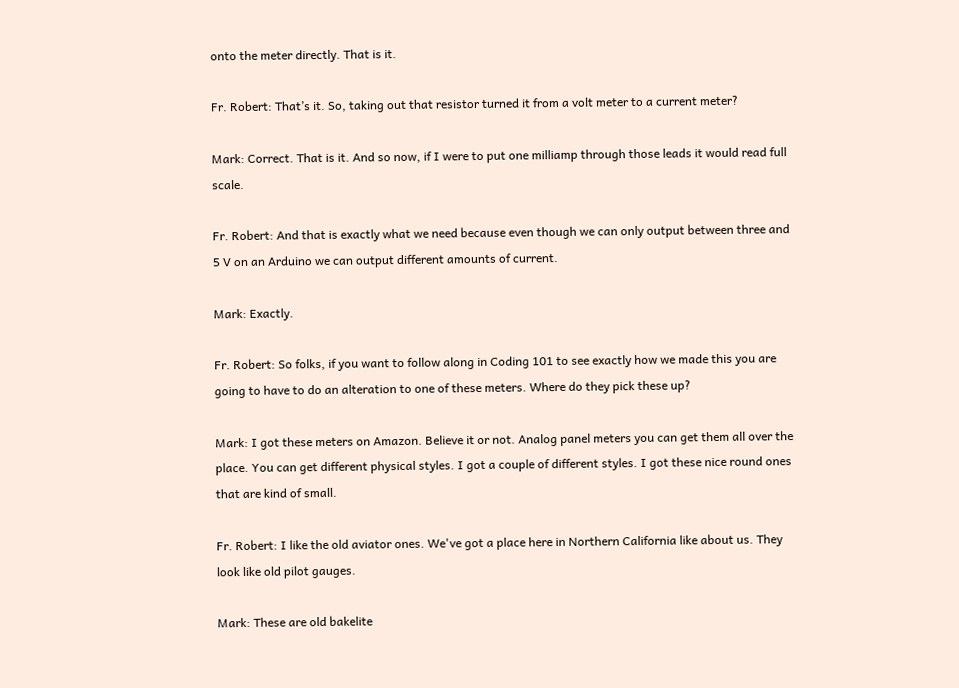onto the meter directly. That is it.

Fr. Robert: That’s it. So, taking out that resistor turned it from a volt meter to a current meter?

Mark: Correct. That is it. And so now, if I were to put one milliamp through those leads it would read full scale.

Fr. Robert: And that is exactly what we need because even though we can only output between three and 5 V on an Arduino we can output different amounts of current.

Mark: Exactly.

Fr. Robert: So folks, if you want to follow along in Coding 101 to see exactly how we made this you are going to have to do an alteration to one of these meters. Where do they pick these up?

Mark: I got these meters on Amazon. Believe it or not. Analog panel meters you can get them all over the place. You can get different physical styles. I got a couple of different styles. I got these nice round ones that are kind of small.

Fr. Robert: I like the old aviator ones. We've got a place here in Northern California like about us. They look like old pilot gauges.

Mark: These are old bakelite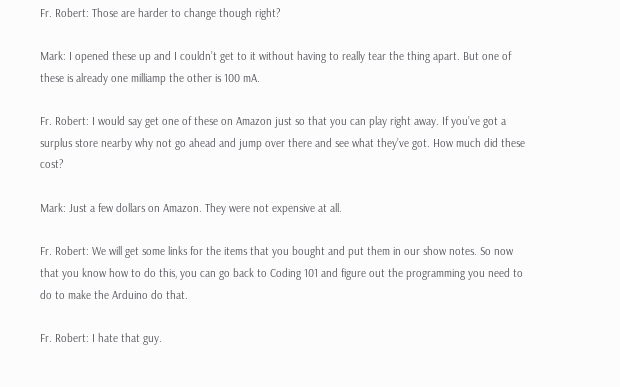Fr. Robert: Those are harder to change though right?

Mark: I opened these up and I couldn’t get to it without having to really tear the thing apart. But one of these is already one milliamp the other is 100 mA.

Fr. Robert: I would say get one of these on Amazon just so that you can play right away. If you’ve got a surplus store nearby why not go ahead and jump over there and see what they’ve got. How much did these cost?

Mark: Just a few dollars on Amazon. They were not expensive at all.

Fr. Robert: We will get some links for the items that you bought and put them in our show notes. So now that you know how to do this, you can go back to Coding 101 and figure out the programming you need to do to make the Arduino do that.

Fr. Robert: I hate that guy.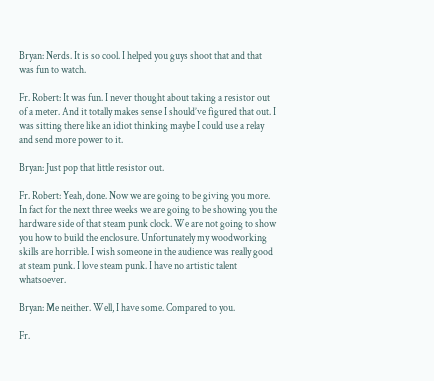Bryan: Nerds. It is so cool. I helped you guys shoot that and that was fun to watch.

Fr. Robert: It was fun. I never thought about taking a resistor out of a meter. And it totally makes sense I should’ve figured that out. I was sitting there like an idiot thinking maybe I could use a relay and send more power to it.

Bryan: Just pop that little resistor out.

Fr. Robert: Yeah, done. Now we are going to be giving you more. In fact for the next three weeks we are going to be showing you the hardware side of that steam punk clock. We are not going to show you how to build the enclosure. Unfortunately my woodworking skills are horrible. I wish someone in the audience was really good at steam punk. I love steam punk. I have no artistic talent whatsoever.

Bryan: Me neither. Well, I have some. Compared to you.

Fr.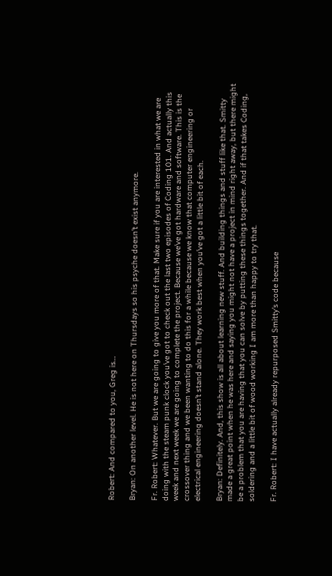Robert: And compared to you, Greg is…

Bryan: On another level. He is not here on Thursdays so his psyche doesn’t exist anymore.

Fr. Robert: Whatever. But we are going to give you more of that. Make sure if you are interested in what we are doing with the steam punk clock you’ve got to check out the last two episodes of Coding 101. And actually this week and next week we are going to complete the project. Because we’ve got hardware and software. This is the crossover thing and we been wanting to do this for a while because we know that computer engineering or electrical engineering doesn’t stand alone. They work best when you’ve got a little bit of each.

Bryan: Definitely. And, this show is all about learning new stuff. And building things and stuff like that. Smitty made a great point when he was here and saying you might not have a project in mind right away, but there might be a problem that you are having that you can solve by putting these things together. And if that takes Coding, soldering and a little bit of wood working I am more than happy to try that.

Fr. Robert: I have actually already repurposed Smitty’s code because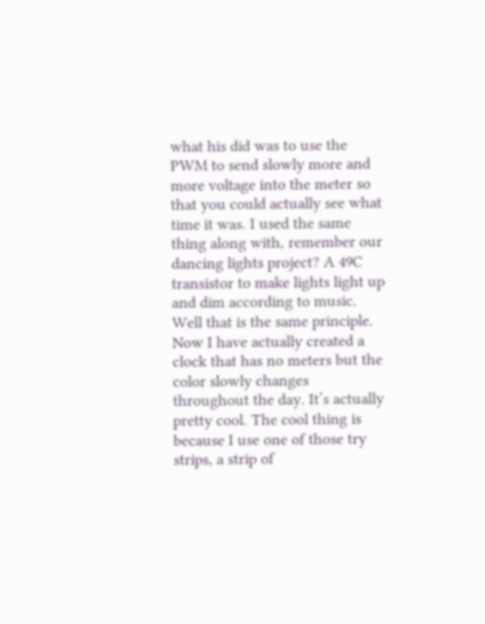what his did was to use the PWM to send slowly more and more voltage into the meter so that you could actually see what time it was. I used the same thing along with, remember our dancing lights project? A 49C transistor to make lights light up and dim according to music. Well that is the same principle. Now I have actually created a clock that has no meters but the color slowly changes throughout the day. It’s actually pretty cool. The cool thing is because I use one of those try strips, a strip of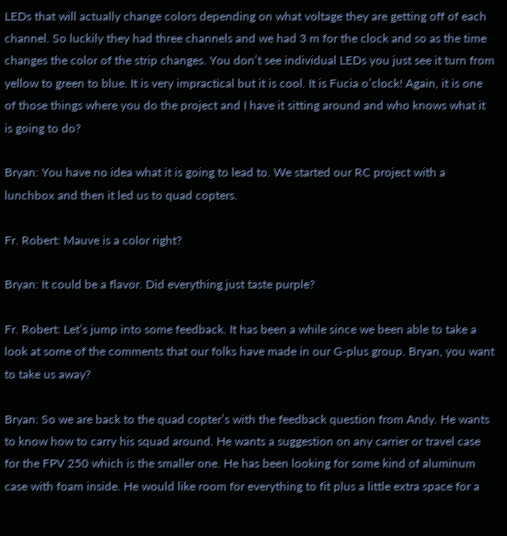LEDs that will actually change colors depending on what voltage they are getting off of each channel. So luckily they had three channels and we had 3 m for the clock and so as the time changes the color of the strip changes. You don’t see individual LEDs you just see it turn from yellow to green to blue. It is very impractical but it is cool. It is Fucia o’clock! Again, it is one of those things where you do the project and I have it sitting around and who knows what it is going to do?

Bryan: You have no idea what it is going to lead to. We started our RC project with a lunchbox and then it led us to quad copters.

Fr. Robert: Mauve is a color right?

Bryan: It could be a flavor. Did everything just taste purple?

Fr. Robert: Let’s jump into some feedback. It has been a while since we been able to take a look at some of the comments that our folks have made in our G-plus group. Bryan, you want to take us away?

Bryan: So we are back to the quad copter’s with the feedback question from Andy. He wants to know how to carry his squad around. He wants a suggestion on any carrier or travel case for the FPV 250 which is the smaller one. He has been looking for some kind of aluminum case with foam inside. He would like room for everything to fit plus a little extra space for a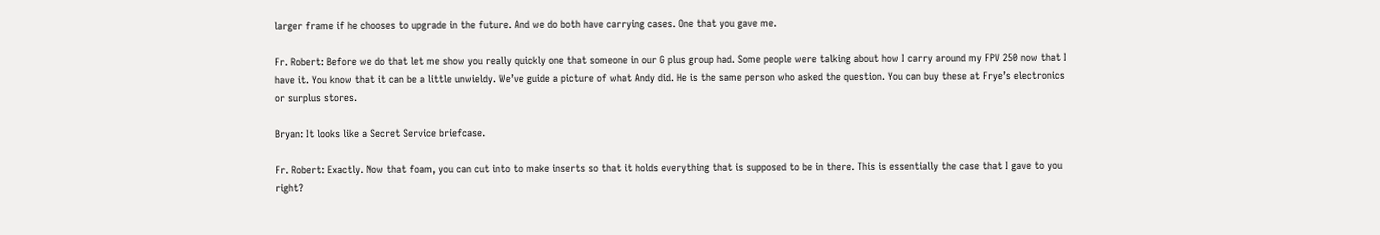larger frame if he chooses to upgrade in the future. And we do both have carrying cases. One that you gave me.

Fr. Robert: Before we do that let me show you really quickly one that someone in our G plus group had. Some people were talking about how I carry around my FPV 250 now that I have it. You know that it can be a little unwieldy. We’ve guide a picture of what Andy did. He is the same person who asked the question. You can buy these at Frye’s electronics or surplus stores.

Bryan: It looks like a Secret Service briefcase.

Fr. Robert: Exactly. Now that foam, you can cut into to make inserts so that it holds everything that is supposed to be in there. This is essentially the case that I gave to you right?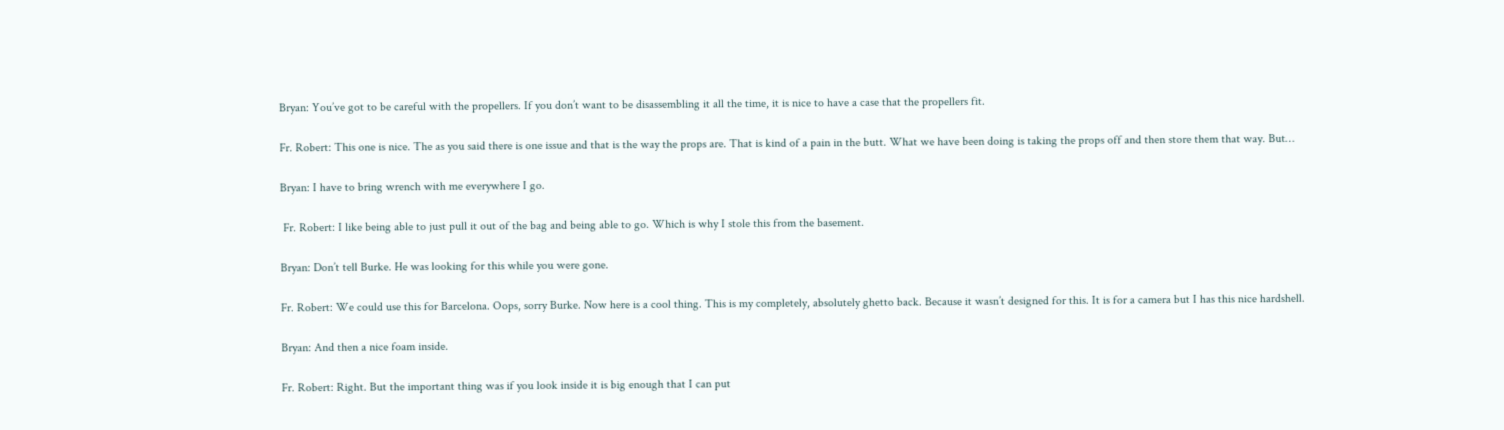Bryan: You’ve got to be careful with the propellers. If you don’t want to be disassembling it all the time, it is nice to have a case that the propellers fit.

Fr. Robert: This one is nice. The as you said there is one issue and that is the way the props are. That is kind of a pain in the butt. What we have been doing is taking the props off and then store them that way. But…

Bryan: I have to bring wrench with me everywhere I go.

 Fr. Robert: I like being able to just pull it out of the bag and being able to go. Which is why I stole this from the basement.

Bryan: Don’t tell Burke. He was looking for this while you were gone.

Fr. Robert: We could use this for Barcelona. Oops, sorry Burke. Now here is a cool thing. This is my completely, absolutely ghetto back. Because it wasn’t designed for this. It is for a camera but I has this nice hardshell.

Bryan: And then a nice foam inside.

Fr. Robert: Right. But the important thing was if you look inside it is big enough that I can put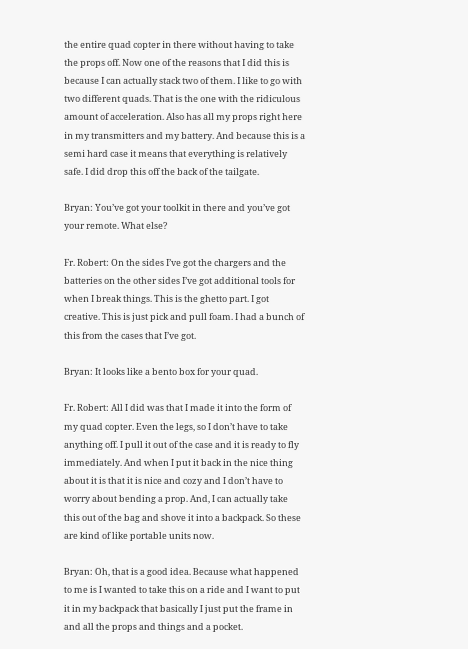the entire quad copter in there without having to take the props off. Now one of the reasons that I did this is because I can actually stack two of them. I like to go with two different quads. That is the one with the ridiculous amount of acceleration. Also has all my props right here in my transmitters and my battery. And because this is a semi hard case it means that everything is relatively safe. I did drop this off the back of the tailgate.

Bryan: You’ve got your toolkit in there and you’ve got your remote. What else?

Fr. Robert: On the sides I’ve got the chargers and the batteries on the other sides I’ve got additional tools for when I break things. This is the ghetto part. I got creative. This is just pick and pull foam. I had a bunch of this from the cases that I’ve got.

Bryan: It looks like a bento box for your quad.

Fr. Robert: All I did was that I made it into the form of my quad copter. Even the legs, so I don’t have to take anything off. I pull it out of the case and it is ready to fly immediately. And when I put it back in the nice thing about it is that it is nice and cozy and I don’t have to worry about bending a prop. And, I can actually take this out of the bag and shove it into a backpack. So these are kind of like portable units now.

Bryan: Oh, that is a good idea. Because what happened to me is I wanted to take this on a ride and I want to put it in my backpack that basically I just put the frame in and all the props and things and a pocket.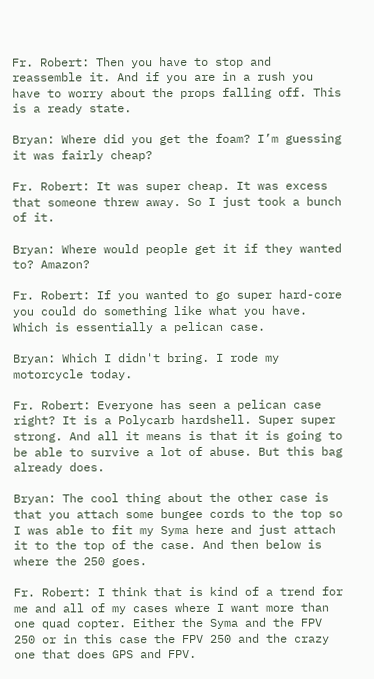Fr. Robert: Then you have to stop and reassemble it. And if you are in a rush you have to worry about the props falling off. This is a ready state.

Bryan: Where did you get the foam? I’m guessing it was fairly cheap?

Fr. Robert: It was super cheap. It was excess that someone threw away. So I just took a bunch of it.

Bryan: Where would people get it if they wanted to? Amazon?

Fr. Robert: If you wanted to go super hard-core you could do something like what you have. Which is essentially a pelican case.

Bryan: Which I didn't bring. I rode my motorcycle today.

Fr. Robert: Everyone has seen a pelican case right? It is a Polycarb hardshell. Super super strong. And all it means is that it is going to be able to survive a lot of abuse. But this bag already does.

Bryan: The cool thing about the other case is that you attach some bungee cords to the top so I was able to fit my Syma here and just attach it to the top of the case. And then below is where the 250 goes.

Fr. Robert: I think that is kind of a trend for me and all of my cases where I want more than one quad copter. Either the Syma and the FPV 250 or in this case the FPV 250 and the crazy one that does GPS and FPV.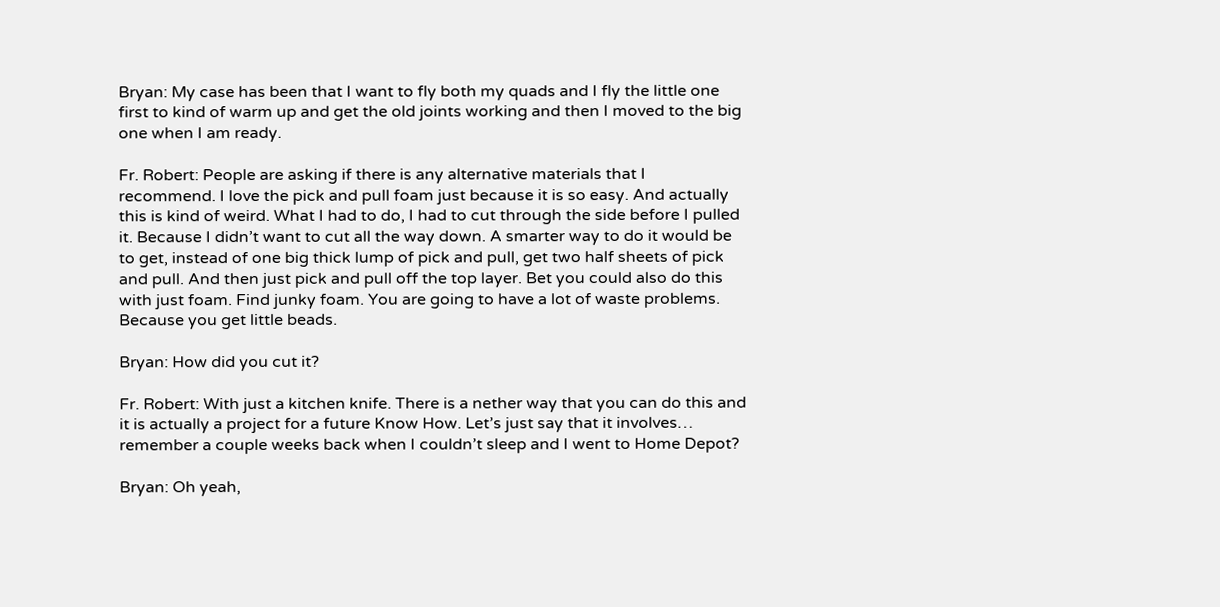Bryan: My case has been that I want to fly both my quads and I fly the little one first to kind of warm up and get the old joints working and then I moved to the big one when I am ready.

Fr. Robert: People are asking if there is any alternative materials that I recommend. I love the pick and pull foam just because it is so easy. And actually this is kind of weird. What I had to do, I had to cut through the side before I pulled it. Because I didn’t want to cut all the way down. A smarter way to do it would be to get, instead of one big thick lump of pick and pull, get two half sheets of pick and pull. And then just pick and pull off the top layer. Bet you could also do this with just foam. Find junky foam. You are going to have a lot of waste problems. Because you get little beads.

Bryan: How did you cut it?

Fr. Robert: With just a kitchen knife. There is a nether way that you can do this and it is actually a project for a future Know How. Let’s just say that it involves… remember a couple weeks back when I couldn’t sleep and I went to Home Depot?

Bryan: Oh yeah,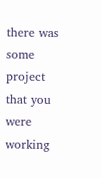there was some project that you were working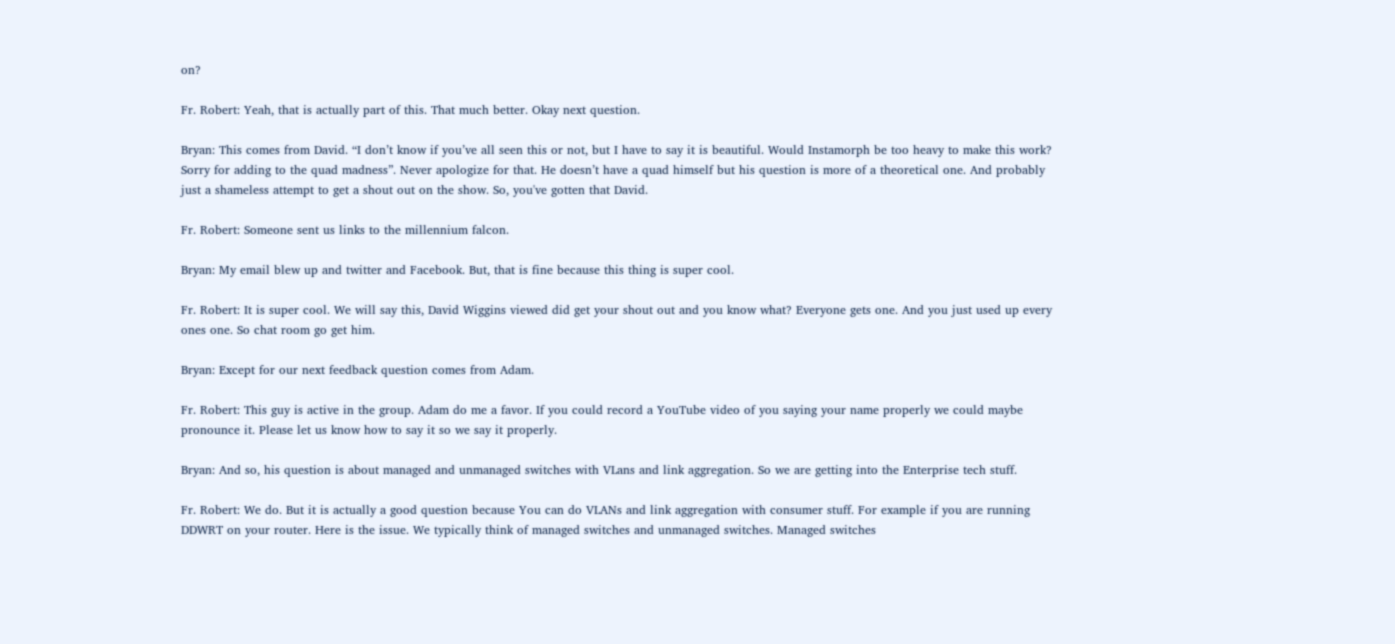on?

Fr. Robert: Yeah, that is actually part of this. That much better. Okay next question.

Bryan: This comes from David. “I don’t know if you’ve all seen this or not, but I have to say it is beautiful. Would Instamorph be too heavy to make this work? Sorry for adding to the quad madness”. Never apologize for that. He doesn’t have a quad himself but his question is more of a theoretical one. And probably just a shameless attempt to get a shout out on the show. So, you've gotten that David.

Fr. Robert: Someone sent us links to the millennium falcon.

Bryan: My email blew up and twitter and Facebook. But, that is fine because this thing is super cool.

Fr. Robert: It is super cool. We will say this, David Wiggins viewed did get your shout out and you know what? Everyone gets one. And you just used up every ones one. So chat room go get him.

Bryan: Except for our next feedback question comes from Adam.

Fr. Robert: This guy is active in the group. Adam do me a favor. If you could record a YouTube video of you saying your name properly we could maybe pronounce it. Please let us know how to say it so we say it properly.

Bryan: And so, his question is about managed and unmanaged switches with VLans and link aggregation. So we are getting into the Enterprise tech stuff.

Fr. Robert: We do. But it is actually a good question because You can do VLANs and link aggregation with consumer stuff. For example if you are running DDWRT on your router. Here is the issue. We typically think of managed switches and unmanaged switches. Managed switches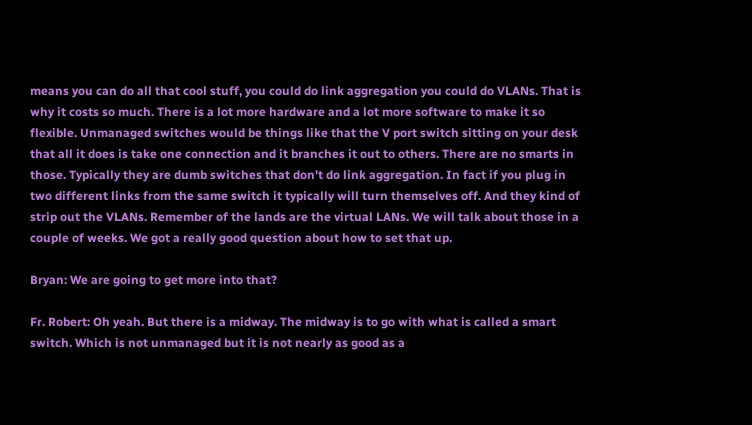means you can do all that cool stuff, you could do link aggregation you could do VLANs. That is why it costs so much. There is a lot more hardware and a lot more software to make it so flexible. Unmanaged switches would be things like that the V port switch sitting on your desk that all it does is take one connection and it branches it out to others. There are no smarts in those. Typically they are dumb switches that don’t do link aggregation. In fact if you plug in two different links from the same switch it typically will turn themselves off. And they kind of strip out the VLANs. Remember of the lands are the virtual LANs. We will talk about those in a couple of weeks. We got a really good question about how to set that up.

Bryan: We are going to get more into that?

Fr. Robert: Oh yeah. But there is a midway. The midway is to go with what is called a smart switch. Which is not unmanaged but it is not nearly as good as a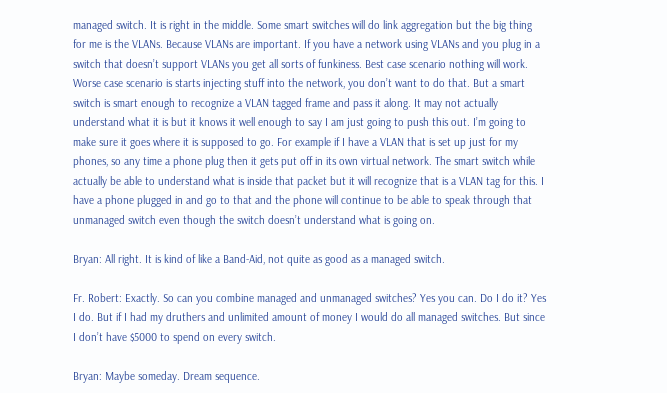managed switch. It is right in the middle. Some smart switches will do link aggregation but the big thing for me is the VLANs. Because VLANs are important. If you have a network using VLANs and you plug in a switch that doesn’t support VLANs you get all sorts of funkiness. Best case scenario nothing will work. Worse case scenario is starts injecting stuff into the network, you don’t want to do that. But a smart switch is smart enough to recognize a VLAN tagged frame and pass it along. It may not actually understand what it is but it knows it well enough to say I am just going to push this out. I’m going to make sure it goes where it is supposed to go. For example if I have a VLAN that is set up just for my phones, so any time a phone plug then it gets put off in its own virtual network. The smart switch while actually be able to understand what is inside that packet but it will recognize that is a VLAN tag for this. I have a phone plugged in and go to that and the phone will continue to be able to speak through that unmanaged switch even though the switch doesn’t understand what is going on.

Bryan: All right. It is kind of like a Band-Aid, not quite as good as a managed switch.

Fr. Robert: Exactly. So can you combine managed and unmanaged switches? Yes you can. Do I do it? Yes I do. But if I had my druthers and unlimited amount of money I would do all managed switches. But since I don’t have $5000 to spend on every switch.

Bryan: Maybe someday. Dream sequence.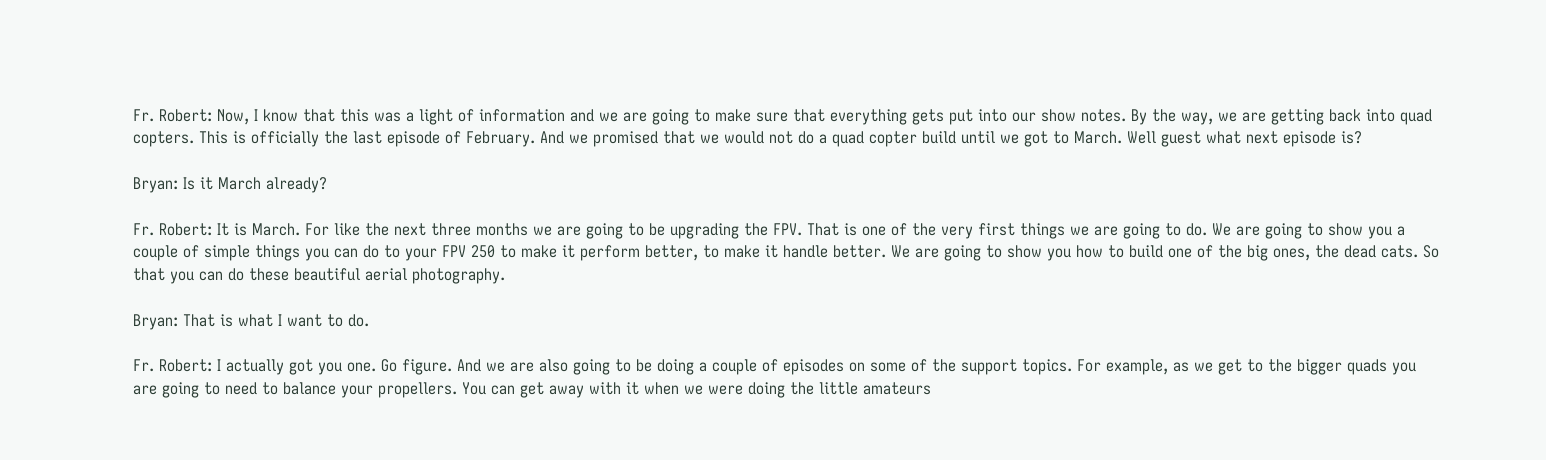Fr. Robert: Now, I know that this was a light of information and we are going to make sure that everything gets put into our show notes. By the way, we are getting back into quad copters. This is officially the last episode of February. And we promised that we would not do a quad copter build until we got to March. Well guest what next episode is?

Bryan: Is it March already?

Fr. Robert: It is March. For like the next three months we are going to be upgrading the FPV. That is one of the very first things we are going to do. We are going to show you a couple of simple things you can do to your FPV 250 to make it perform better, to make it handle better. We are going to show you how to build one of the big ones, the dead cats. So that you can do these beautiful aerial photography.

Bryan: That is what I want to do.

Fr. Robert: I actually got you one. Go figure. And we are also going to be doing a couple of episodes on some of the support topics. For example, as we get to the bigger quads you are going to need to balance your propellers. You can get away with it when we were doing the little amateurs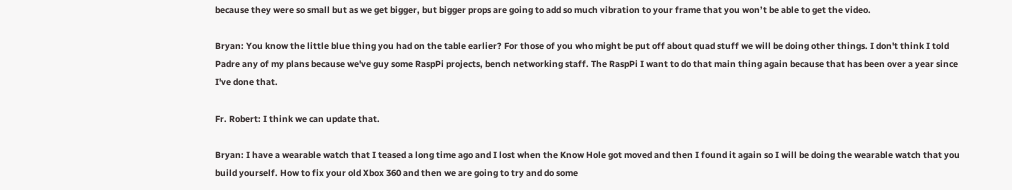because they were so small but as we get bigger, but bigger props are going to add so much vibration to your frame that you won’t be able to get the video.

Bryan: You know the little blue thing you had on the table earlier? For those of you who might be put off about quad stuff we will be doing other things. I don't think I told Padre any of my plans because we've guy some RaspPi projects, bench networking staff. The RaspPi I want to do that main thing again because that has been over a year since I've done that.

Fr. Robert: I think we can update that.

Bryan: I have a wearable watch that I teased a long time ago and I lost when the Know Hole got moved and then I found it again so I will be doing the wearable watch that you build yourself. How to fix your old Xbox 360 and then we are going to try and do some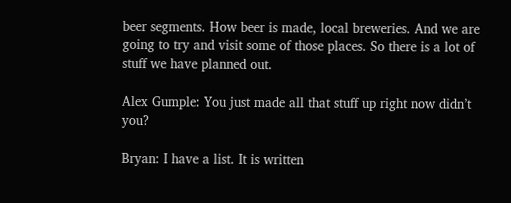beer segments. How beer is made, local breweries. And we are going to try and visit some of those places. So there is a lot of stuff we have planned out.

Alex Gumple: You just made all that stuff up right now didn’t you?

Bryan: I have a list. It is written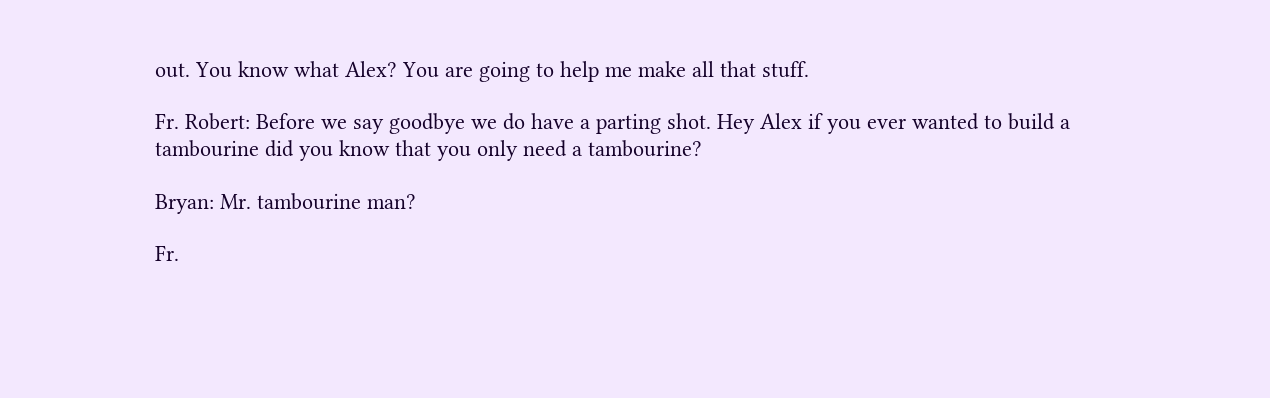out. You know what Alex? You are going to help me make all that stuff.

Fr. Robert: Before we say goodbye we do have a parting shot. Hey Alex if you ever wanted to build a tambourine did you know that you only need a tambourine?

Bryan: Mr. tambourine man?

Fr.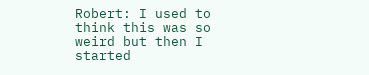Robert: I used to think this was so weird but then I started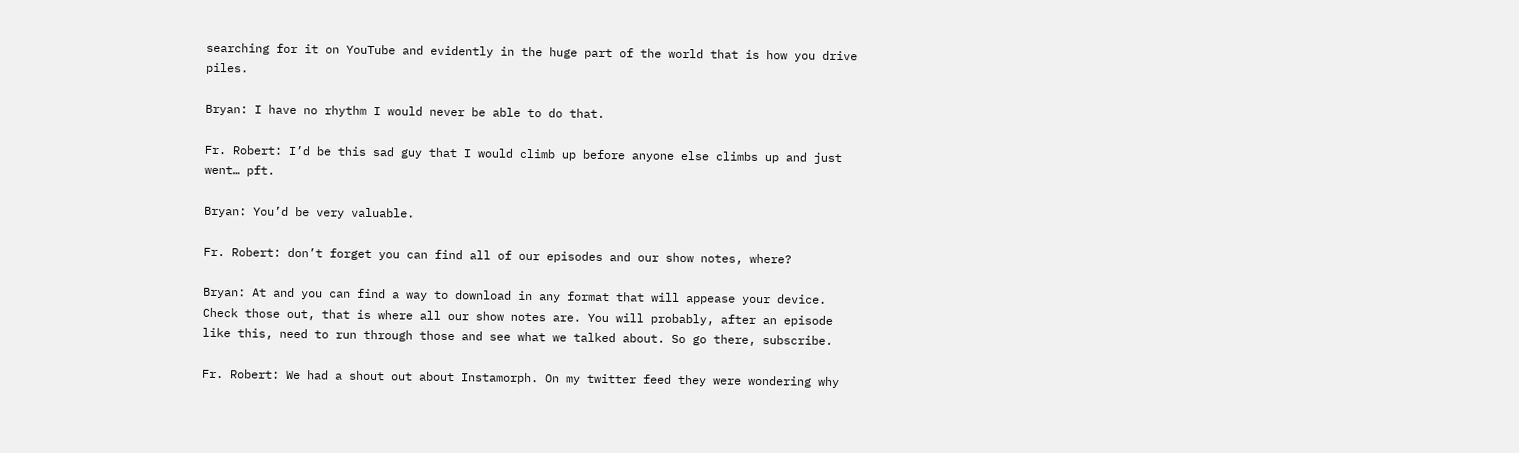searching for it on YouTube and evidently in the huge part of the world that is how you drive piles.

Bryan: I have no rhythm I would never be able to do that.

Fr. Robert: I’d be this sad guy that I would climb up before anyone else climbs up and just went… pft.

Bryan: You’d be very valuable.

Fr. Robert: don’t forget you can find all of our episodes and our show notes, where?

Bryan: At and you can find a way to download in any format that will appease your device. Check those out, that is where all our show notes are. You will probably, after an episode like this, need to run through those and see what we talked about. So go there, subscribe.

Fr. Robert: We had a shout out about Instamorph. On my twitter feed they were wondering why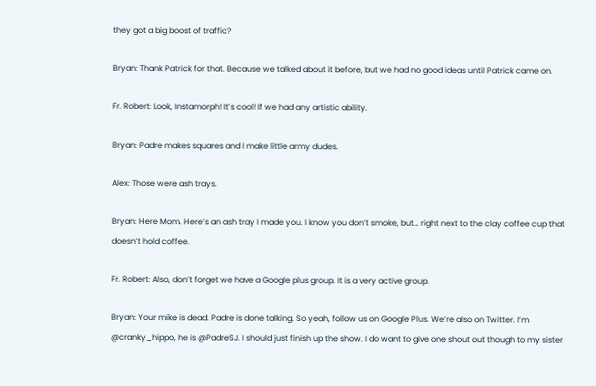they got a big boost of traffic?

Bryan: Thank Patrick for that. Because we talked about it before, but we had no good ideas until Patrick came on.

Fr. Robert: Look, Instamorph! It’s cool! If we had any artistic ability.

Bryan: Padre makes squares and I make little army dudes.

Alex: Those were ash trays.

Bryan: Here Mom. Here’s an ash tray I made you. I know you don’t smoke, but… right next to the clay coffee cup that doesn’t hold coffee.

Fr. Robert: Also, don’t forget we have a Google plus group. It is a very active group.

Bryan: Your mike is dead. Padre is done talking. So yeah, follow us on Google Plus. We’re also on Twitter. I’m @cranky_hippo, he is @PadreSJ. I should just finish up the show. I do want to give one shout out though to my sister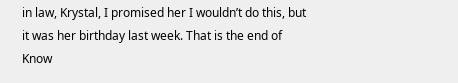in law, Krystal, I promised her I wouldn’t do this, but it was her birthday last week. That is the end of Know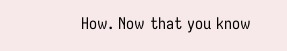How. Now that you know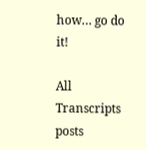how… go do it!

All Transcripts posts